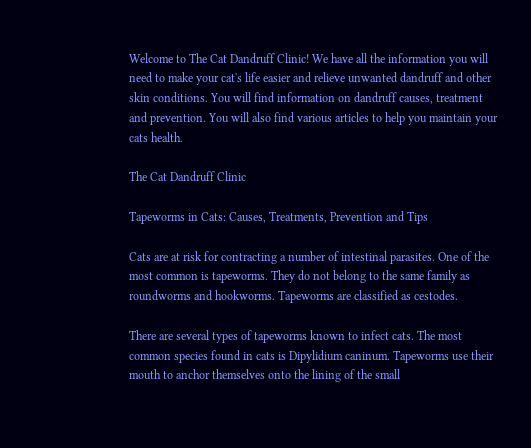Welcome to The Cat Dandruff Clinic! We have all the information you will need to make your cat's life easier and relieve unwanted dandruff and other skin conditions. You will find information on dandruff causes, treatment and prevention. You will also find various articles to help you maintain your cats health.

The Cat Dandruff Clinic

Tapeworms in Cats: Causes, Treatments, Prevention and Tips

Cats are at risk for contracting a number of intestinal parasites. One of the most common is tapeworms. They do not belong to the same family as roundworms and hookworms. Tapeworms are classified as cestodes.

There are several types of tapeworms known to infect cats. The most common species found in cats is Dipylidium caninum. Tapeworms use their mouth to anchor themselves onto the lining of the small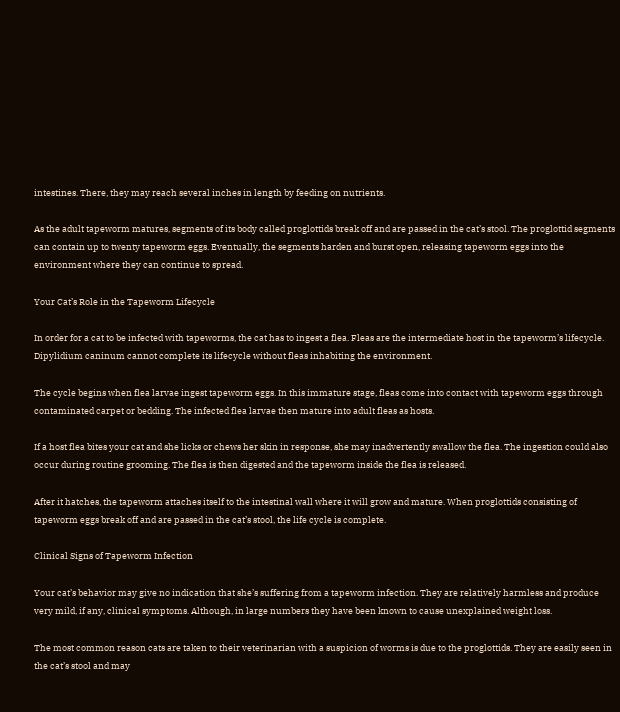intestines. There, they may reach several inches in length by feeding on nutrients.

As the adult tapeworm matures, segments of its body called proglottids break off and are passed in the cat’s stool. The proglottid segments can contain up to twenty tapeworm eggs. Eventually, the segments harden and burst open, releasing tapeworm eggs into the environment where they can continue to spread.

Your Cat’s Role in the Tapeworm Lifecycle

In order for a cat to be infected with tapeworms, the cat has to ingest a flea. Fleas are the intermediate host in the tapeworm’s lifecycle. Dipylidium caninum cannot complete its lifecycle without fleas inhabiting the environment.

The cycle begins when flea larvae ingest tapeworm eggs. In this immature stage, fleas come into contact with tapeworm eggs through contaminated carpet or bedding. The infected flea larvae then mature into adult fleas as hosts.

If a host flea bites your cat and she licks or chews her skin in response, she may inadvertently swallow the flea. The ingestion could also occur during routine grooming. The flea is then digested and the tapeworm inside the flea is released.

After it hatches, the tapeworm attaches itself to the intestinal wall where it will grow and mature. When proglottids consisting of tapeworm eggs break off and are passed in the cat’s stool, the life cycle is complete.

Clinical Signs of Tapeworm Infection

Your cat’s behavior may give no indication that she’s suffering from a tapeworm infection. They are relatively harmless and produce very mild, if any, clinical symptoms. Although, in large numbers they have been known to cause unexplained weight loss.

The most common reason cats are taken to their veterinarian with a suspicion of worms is due to the proglottids. They are easily seen in the cat’s stool and may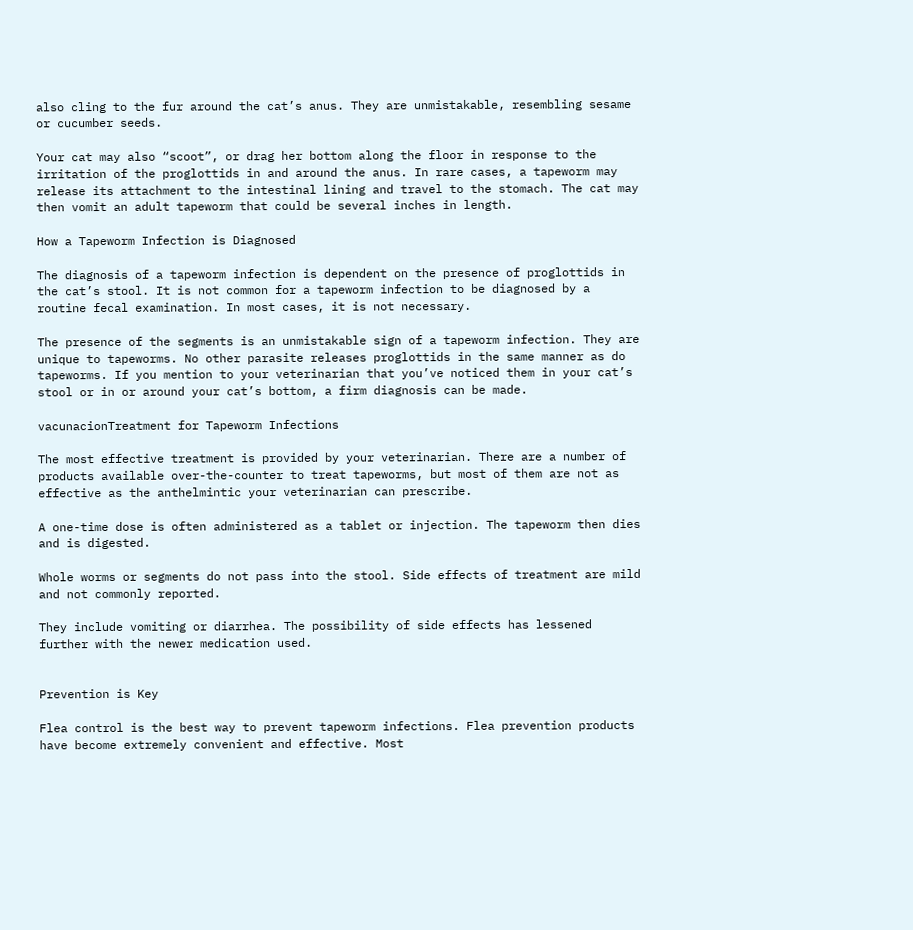also cling to the fur around the cat’s anus. They are unmistakable, resembling sesame or cucumber seeds.

Your cat may also “scoot”, or drag her bottom along the floor in response to the irritation of the proglottids in and around the anus. In rare cases, a tapeworm may release its attachment to the intestinal lining and travel to the stomach. The cat may then vomit an adult tapeworm that could be several inches in length.

How a Tapeworm Infection is Diagnosed

The diagnosis of a tapeworm infection is dependent on the presence of proglottids in the cat’s stool. It is not common for a tapeworm infection to be diagnosed by a routine fecal examination. In most cases, it is not necessary.

The presence of the segments is an unmistakable sign of a tapeworm infection. They are unique to tapeworms. No other parasite releases proglottids in the same manner as do tapeworms. If you mention to your veterinarian that you’ve noticed them in your cat’s stool or in or around your cat’s bottom, a firm diagnosis can be made.

vacunacionTreatment for Tapeworm Infections

The most effective treatment is provided by your veterinarian. There are a number of products available over-the-counter to treat tapeworms, but most of them are not as effective as the anthelmintic your veterinarian can prescribe.

A one-time dose is often administered as a tablet or injection. The tapeworm then dies and is digested.

Whole worms or segments do not pass into the stool. Side effects of treatment are mild and not commonly reported.

They include vomiting or diarrhea. The possibility of side effects has lessened further with the newer medication used.


Prevention is Key

Flea control is the best way to prevent tapeworm infections. Flea prevention products have become extremely convenient and effective. Most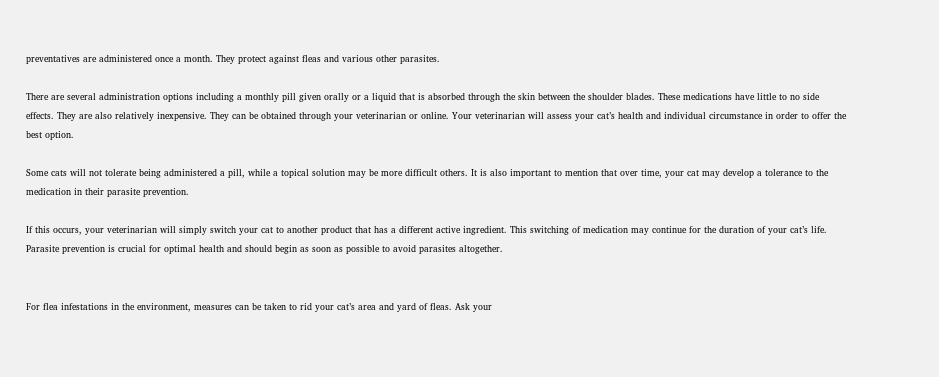preventatives are administered once a month. They protect against fleas and various other parasites.

There are several administration options including a monthly pill given orally or a liquid that is absorbed through the skin between the shoulder blades. These medications have little to no side effects. They are also relatively inexpensive. They can be obtained through your veterinarian or online. Your veterinarian will assess your cat’s health and individual circumstance in order to offer the best option.

Some cats will not tolerate being administered a pill, while a topical solution may be more difficult others. It is also important to mention that over time, your cat may develop a tolerance to the medication in their parasite prevention.

If this occurs, your veterinarian will simply switch your cat to another product that has a different active ingredient. This switching of medication may continue for the duration of your cat’s life. Parasite prevention is crucial for optimal health and should begin as soon as possible to avoid parasites altogether.


For flea infestations in the environment, measures can be taken to rid your cat’s area and yard of fleas. Ask your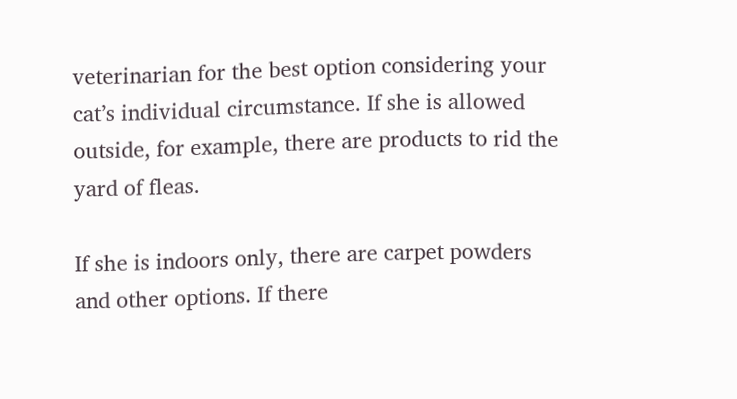veterinarian for the best option considering your cat’s individual circumstance. If she is allowed outside, for example, there are products to rid the yard of fleas.

If she is indoors only, there are carpet powders and other options. If there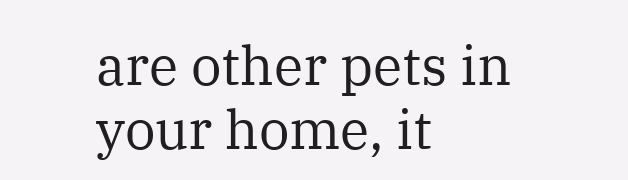are other pets in your home, it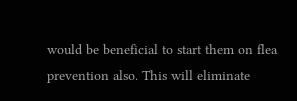would be beneficial to start them on flea prevention also. This will eliminate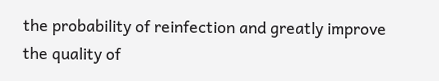the probability of reinfection and greatly improve the quality of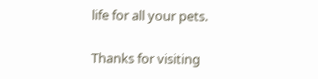life for all your pets.

Thanks for visiting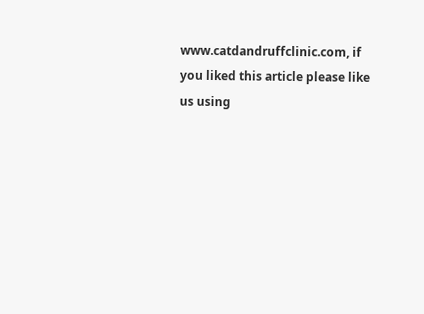www.catdandruffclinic.com, if you liked this article please like us using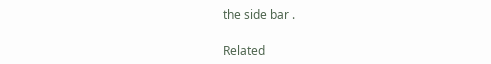the side bar .

Related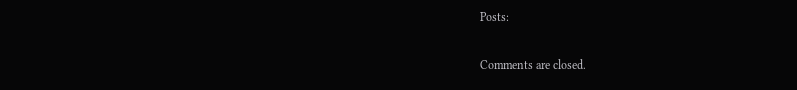Posts:

Comments are closed.